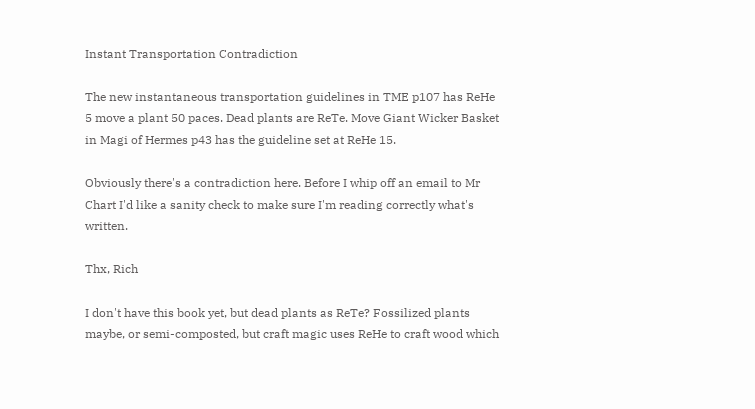Instant Transportation Contradiction

The new instantaneous transportation guidelines in TME p107 has ReHe 5 move a plant 50 paces. Dead plants are ReTe. Move Giant Wicker Basket in Magi of Hermes p43 has the guideline set at ReHe 15.

Obviously there's a contradiction here. Before I whip off an email to Mr Chart I'd like a sanity check to make sure I'm reading correctly what's written.

Thx, Rich

I don't have this book yet, but dead plants as ReTe? Fossilized plants maybe, or semi-composted, but craft magic uses ReHe to craft wood which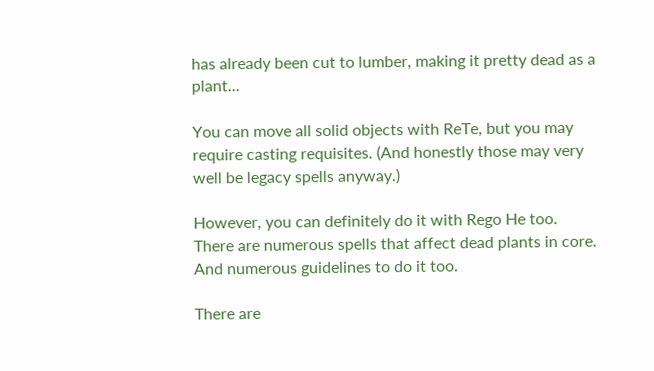has already been cut to lumber, making it pretty dead as a plant...

You can move all solid objects with ReTe, but you may require casting requisites. (And honestly those may very well be legacy spells anyway.)

However, you can definitely do it with Rego He too. There are numerous spells that affect dead plants in core. And numerous guidelines to do it too.

There are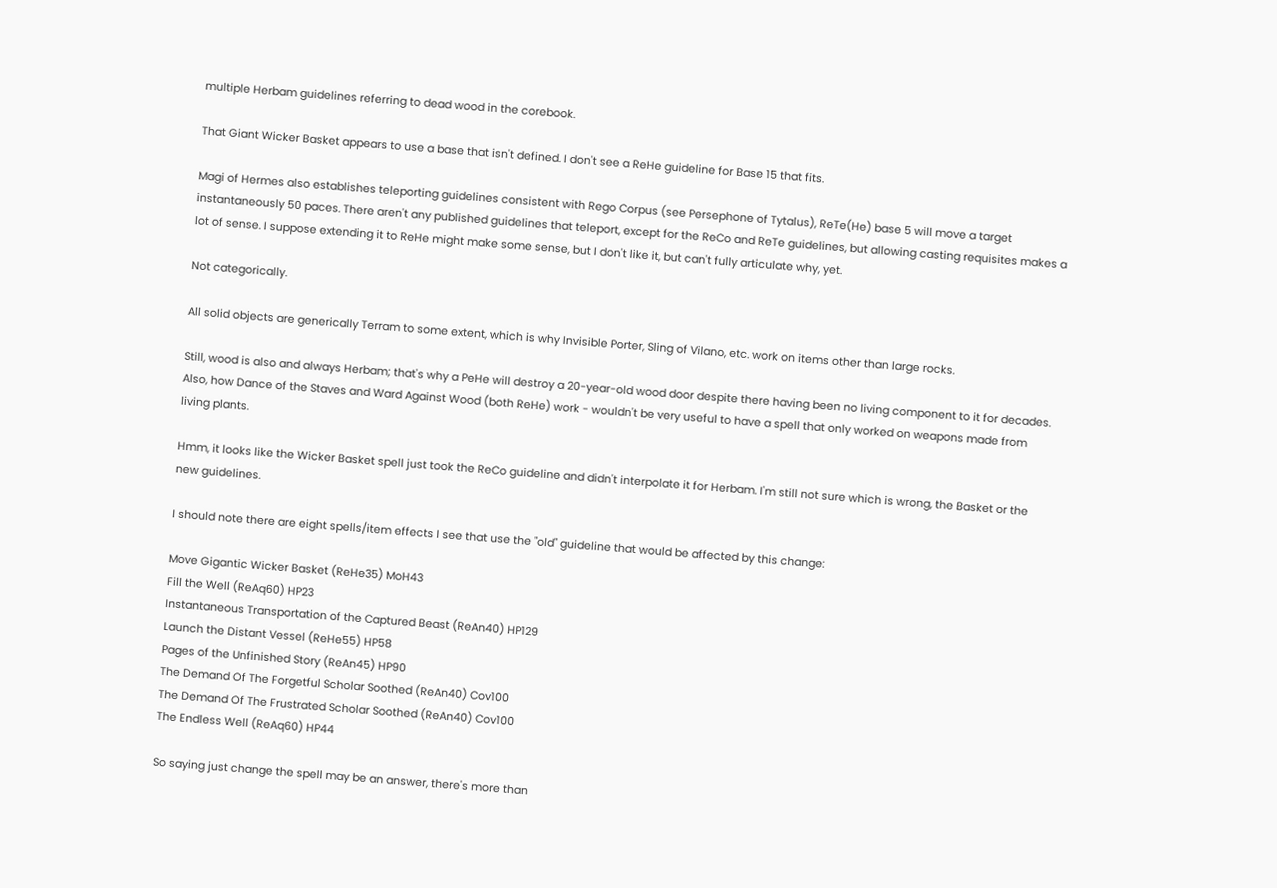multiple Herbam guidelines referring to dead wood in the corebook.

That Giant Wicker Basket appears to use a base that isn't defined. I don't see a ReHe guideline for Base 15 that fits.

Magi of Hermes also establishes teleporting guidelines consistent with Rego Corpus (see Persephone of Tytalus), ReTe(He) base 5 will move a target instantaneously 50 paces. There aren't any published guidelines that teleport, except for the ReCo and ReTe guidelines, but allowing casting requisites makes a lot of sense. I suppose extending it to ReHe might make some sense, but I don't like it, but can't fully articulate why, yet.

Not categorically.

All solid objects are generically Terram to some extent, which is why Invisible Porter, Sling of Vilano, etc. work on items other than large rocks.

Still, wood is also and always Herbam; that's why a PeHe will destroy a 20-year-old wood door despite there having been no living component to it for decades. Also, how Dance of the Staves and Ward Against Wood (both ReHe) work - wouldn't be very useful to have a spell that only worked on weapons made from living plants.

Hmm, it looks like the Wicker Basket spell just took the ReCo guideline and didn't interpolate it for Herbam. I'm still not sure which is wrong, the Basket or the new guidelines.

I should note there are eight spells/item effects I see that use the "old" guideline that would be affected by this change:

Move Gigantic Wicker Basket (ReHe35) MoH43
Fill the Well (ReAq60) HP23
Instantaneous Transportation of the Captured Beast (ReAn40) HP129
Launch the Distant Vessel (ReHe55) HP58
Pages of the Unfinished Story (ReAn45) HP90
The Demand Of The Forgetful Scholar Soothed (ReAn40) Cov100
The Demand Of The Frustrated Scholar Soothed (ReAn40) Cov100
The Endless Well (ReAq60) HP44

So saying just change the spell may be an answer, there's more than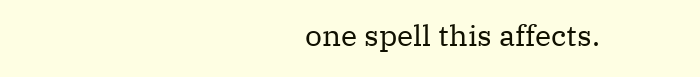one spell this affects.